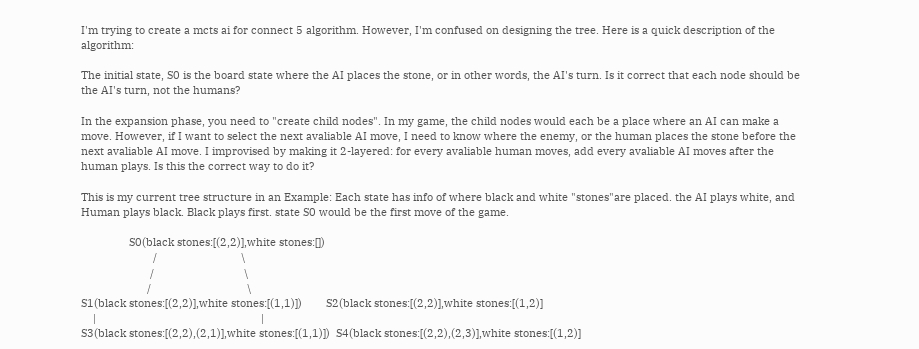I'm trying to create a mcts ai for connect 5 algorithm. However, I'm confused on designing the tree. Here is a quick description of the algorithm:

The initial state, S0 is the board state where the AI places the stone, or in other words, the AI's turn. Is it correct that each node should be the AI's turn, not the humans?

In the expansion phase, you need to "create child nodes". In my game, the child nodes would each be a place where an AI can make a move. However, if I want to select the next avaliable AI move, I need to know where the enemy, or the human places the stone before the next avaliable AI move. I improvised by making it 2-layered: for every avaliable human moves, add every avaliable AI moves after the human plays. Is this the correct way to do it?

This is my current tree structure in an Example: Each state has info of where black and white "stones"are placed. the AI plays white, and Human plays black. Black plays first. state S0 would be the first move of the game.

                S0(black stones:[(2,2)],white stones:[])
                        /                            \
                       /                              \
                      /                                \
S1(black stones:[(2,2)],white stones:[(1,1)])        S2(black stones:[(2,2)],white stones:[(1,2)]
    |                                                       |
S3(black stones:[(2,2),(2,1)],white stones:[(1,1)])  S4(black stones:[(2,2),(2,3)],white stones:[(1,2)]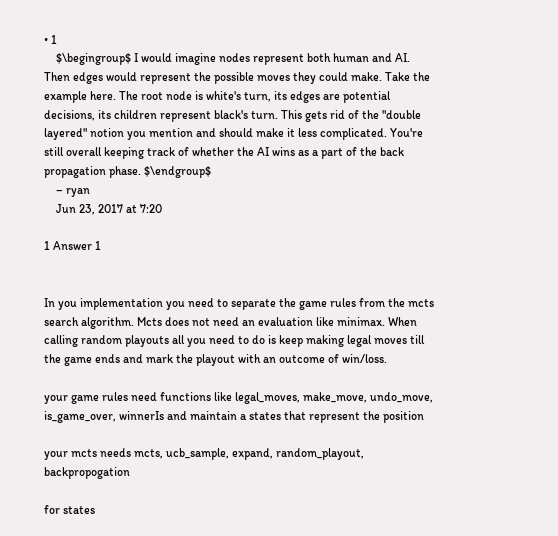• 1
    $\begingroup$ I would imagine nodes represent both human and AI. Then edges would represent the possible moves they could make. Take the example here. The root node is white's turn, its edges are potential decisions, its children represent black's turn. This gets rid of the "double layered" notion you mention and should make it less complicated. You're still overall keeping track of whether the AI wins as a part of the back propagation phase. $\endgroup$
    – ryan
    Jun 23, 2017 at 7:20

1 Answer 1


In you implementation you need to separate the game rules from the mcts search algorithm. Mcts does not need an evaluation like minimax. When calling random playouts all you need to do is keep making legal moves till the game ends and mark the playout with an outcome of win/loss.

your game rules need functions like legal_moves, make_move, undo_move, is_game_over, winnerIs and maintain a states that represent the position

your mcts needs mcts, ucb_sample, expand, random_playout, backpropogation

for states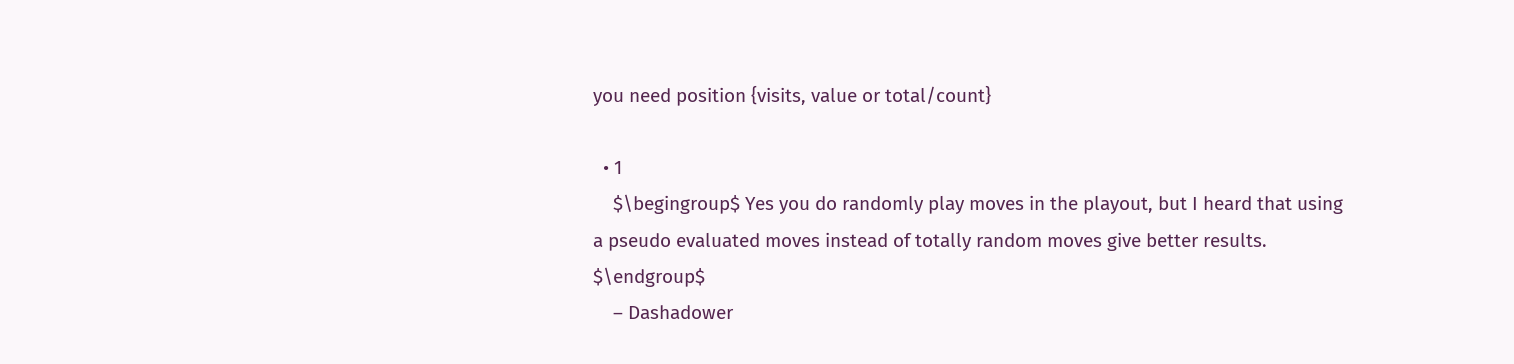you need position {visits, value or total/count}

  • 1
    $\begingroup$ Yes you do randomly play moves in the playout, but I heard that using a pseudo evaluated moves instead of totally random moves give better results. $\endgroup$
    – Dashadower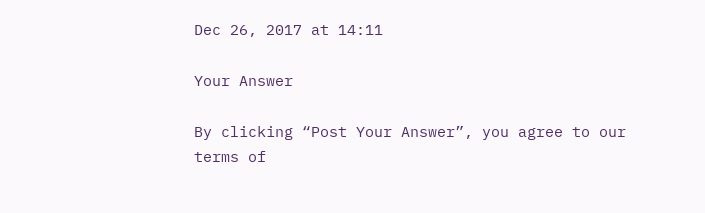Dec 26, 2017 at 14:11

Your Answer

By clicking “Post Your Answer”, you agree to our terms of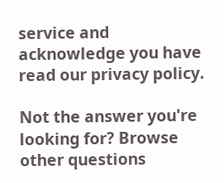service and acknowledge you have read our privacy policy.

Not the answer you're looking for? Browse other questions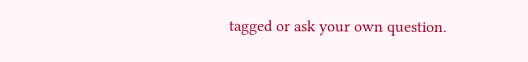tagged or ask your own question.